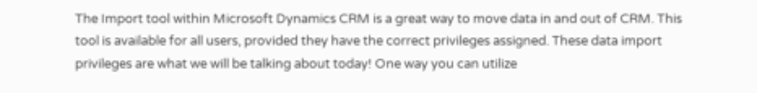The Import tool within Microsoft Dynamics CRM is a great way to move data in and out of CRM. This tool is available for all users, provided they have the correct privileges assigned. These data import privileges are what we will be talking about today! One way you can utilize